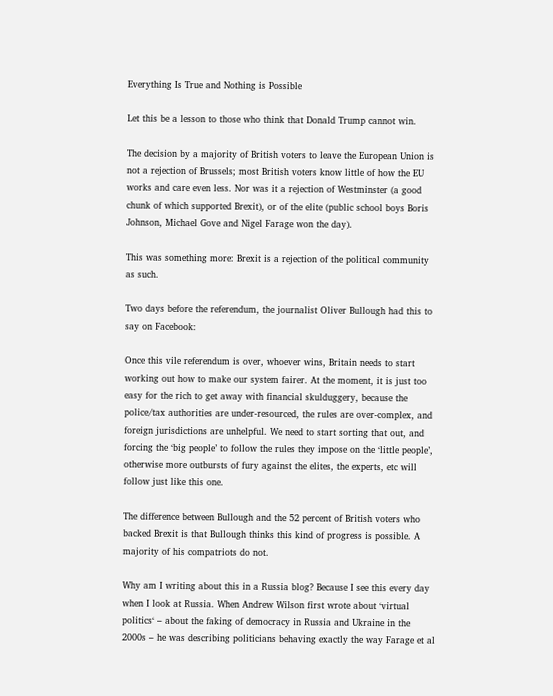Everything Is True and Nothing is Possible

Let this be a lesson to those who think that Donald Trump cannot win.

The decision by a majority of British voters to leave the European Union is not a rejection of Brussels; most British voters know little of how the EU works and care even less. Nor was it a rejection of Westminster (a good chunk of which supported Brexit), or of the elite (public school boys Boris Johnson, Michael Gove and Nigel Farage won the day).

This was something more: Brexit is a rejection of the political community as such.

Two days before the referendum, the journalist Oliver Bullough had this to say on Facebook:

Once this vile referendum is over, whoever wins, Britain needs to start working out how to make our system fairer. At the moment, it is just too easy for the rich to get away with financial skulduggery, because the police/tax authorities are under-resourced, the rules are over-complex, and foreign jurisdictions are unhelpful. We need to start sorting that out, and forcing the ‘big people’ to follow the rules they impose on the ‘little people’, otherwise more outbursts of fury against the elites, the experts, etc will follow just like this one.

The difference between Bullough and the 52 percent of British voters who backed Brexit is that Bullough thinks this kind of progress is possible. A majority of his compatriots do not.

Why am I writing about this in a Russia blog? Because I see this every day when I look at Russia. When Andrew Wilson first wrote about ‘virtual politics‘ – about the faking of democracy in Russia and Ukraine in the 2000s – he was describing politicians behaving exactly the way Farage et al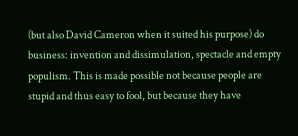(but also David Cameron when it suited his purpose) do business: invention and dissimulation, spectacle and empty populism. This is made possible not because people are stupid and thus easy to fool, but because they have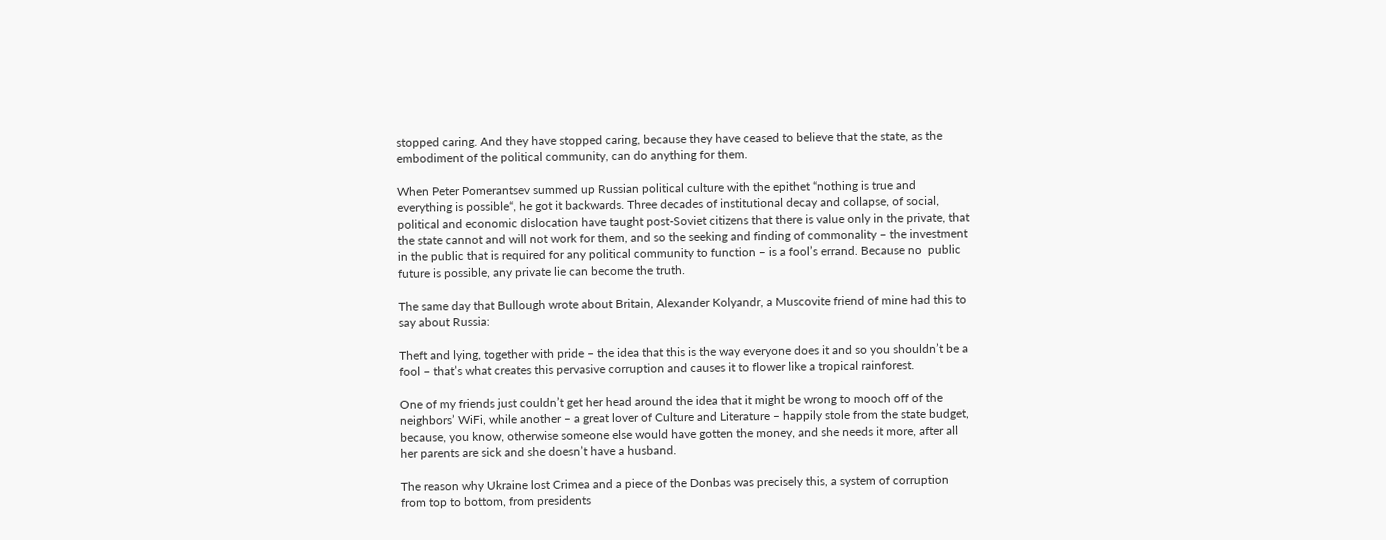stopped caring. And they have stopped caring, because they have ceased to believe that the state, as the embodiment of the political community, can do anything for them.

When Peter Pomerantsev summed up Russian political culture with the epithet “nothing is true and everything is possible“, he got it backwards. Three decades of institutional decay and collapse, of social, political and economic dislocation have taught post-Soviet citizens that there is value only in the private, that the state cannot and will not work for them, and so the seeking and finding of commonality – the investment in the public that is required for any political community to function – is a fool’s errand. Because no  public future is possible, any private lie can become the truth.

The same day that Bullough wrote about Britain, Alexander Kolyandr, a Muscovite friend of mine had this to say about Russia:

Theft and lying, together with pride – the idea that this is the way everyone does it and so you shouldn’t be a fool – that’s what creates this pervasive corruption and causes it to flower like a tropical rainforest.

One of my friends just couldn’t get her head around the idea that it might be wrong to mooch off of the neighbors’ WiFi, while another – a great lover of Culture and Literature – happily stole from the state budget, because, you know, otherwise someone else would have gotten the money, and she needs it more, after all her parents are sick and she doesn’t have a husband.

The reason why Ukraine lost Crimea and a piece of the Donbas was precisely this, a system of corruption from top to bottom, from presidents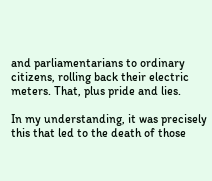and parliamentarians to ordinary citizens, rolling back their electric meters. That, plus pride and lies.

In my understanding, it was precisely this that led to the death of those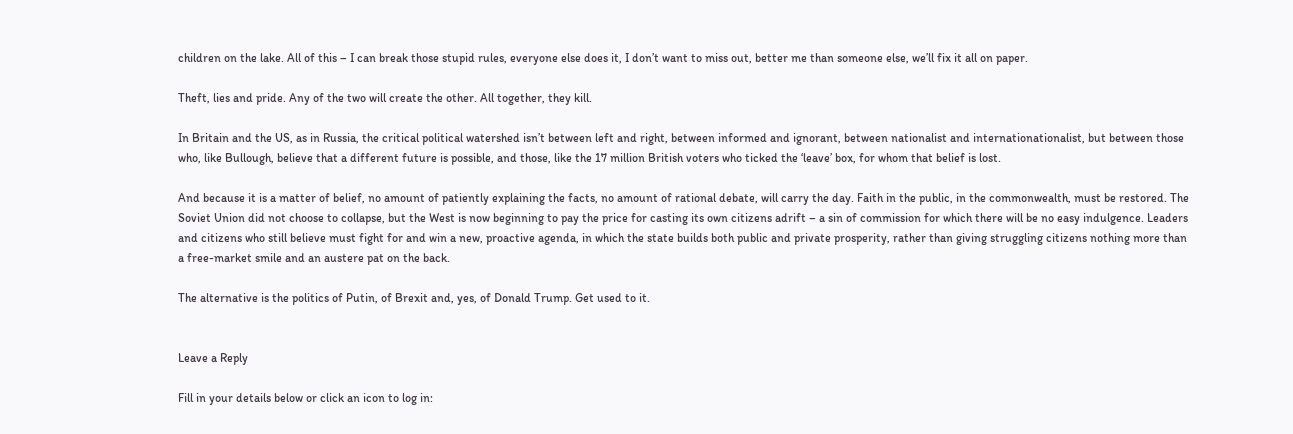children on the lake. All of this – I can break those stupid rules, everyone else does it, I don’t want to miss out, better me than someone else, we’ll fix it all on paper.

Theft, lies and pride. Any of the two will create the other. All together, they kill.

In Britain and the US, as in Russia, the critical political watershed isn’t between left and right, between informed and ignorant, between nationalist and internationationalist, but between those who, like Bullough, believe that a different future is possible, and those, like the 17 million British voters who ticked the ‘leave’ box, for whom that belief is lost.

And because it is a matter of belief, no amount of patiently explaining the facts, no amount of rational debate, will carry the day. Faith in the public, in the commonwealth, must be restored. The Soviet Union did not choose to collapse, but the West is now beginning to pay the price for casting its own citizens adrift – a sin of commission for which there will be no easy indulgence. Leaders and citizens who still believe must fight for and win a new, proactive agenda, in which the state builds both public and private prosperity, rather than giving struggling citizens nothing more than a free-market smile and an austere pat on the back.

The alternative is the politics of Putin, of Brexit and, yes, of Donald Trump. Get used to it.


Leave a Reply

Fill in your details below or click an icon to log in: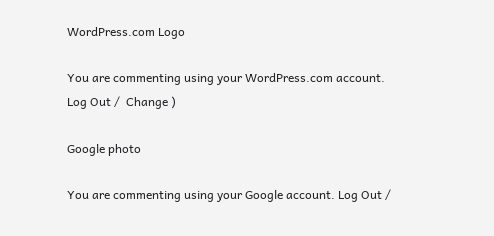WordPress.com Logo

You are commenting using your WordPress.com account. Log Out /  Change )

Google photo

You are commenting using your Google account. Log Out /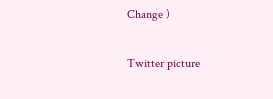Change )

Twitter picture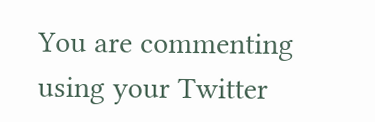You are commenting using your Twitter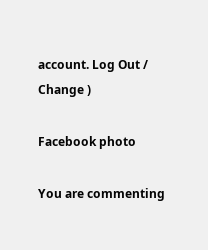account. Log Out /  Change )

Facebook photo

You are commenting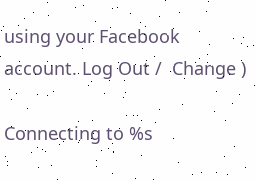using your Facebook account. Log Out /  Change )

Connecting to %s